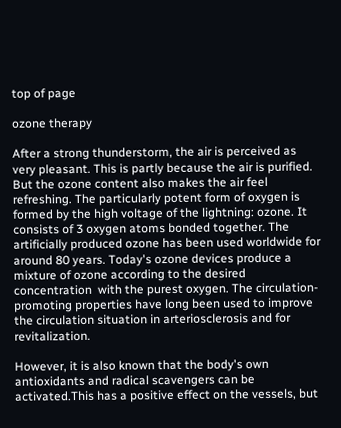top of page

ozone therapy

After a strong thunderstorm, the air is perceived as very pleasant. This is partly because the air is purified. But the ozone content also makes the air feel refreshing. The particularly potent form of oxygen is formed by the high voltage of the lightning: ozone. It consists of 3 oxygen atoms bonded together. The artificially produced ozone has been used worldwide for around 80 years. Today's ozone devices produce a mixture of ozone according to the desired concentration  with the purest oxygen. The circulation-promoting properties have long been used to improve the circulation situation in arteriosclerosis and for revitalization.

However, it is also known that the body's own antioxidants and radical scavengers can be activated.This has a positive effect on the vessels, but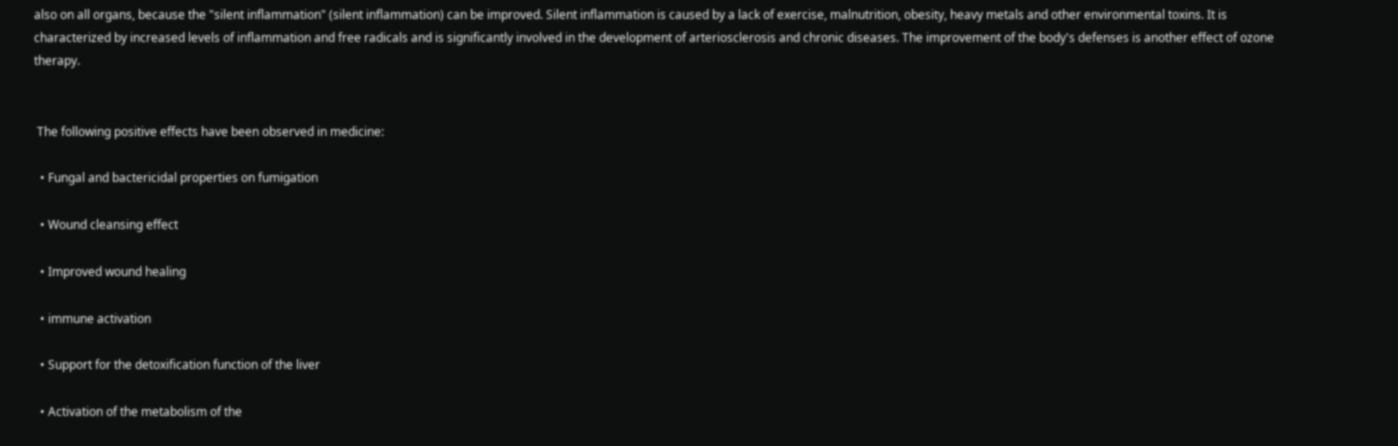also on all organs, because the "silent inflammation" (silent inflammation) can be improved. Silent inflammation is caused by a lack of exercise, malnutrition, obesity, heavy metals and other environmental toxins. It is characterized by increased levels of inflammation and free radicals and is significantly involved in the development of arteriosclerosis and chronic diseases. The improvement of the body's defenses is another effect of ozone therapy.


 The following positive effects have been observed in medicine:

  • Fungal and bactericidal properties on fumigation

  • Wound cleansing effect

  • Improved wound healing

  • immune activation

  • Support for the detoxification function of the liver

  • Activation of the metabolism of the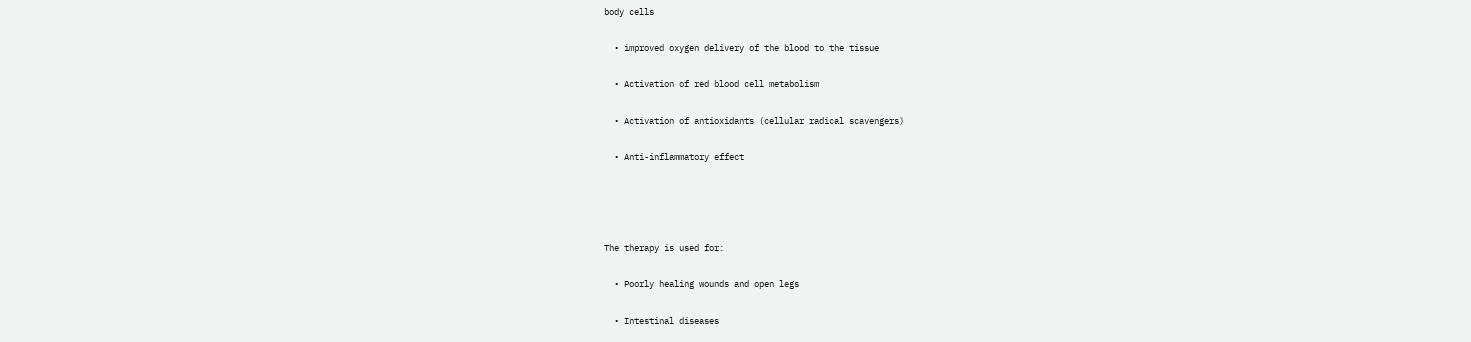body cells

  • improved oxygen delivery of the blood to the tissue

  • Activation of red blood cell metabolism

  • Activation of antioxidants (cellular radical scavengers)

  • Anti-inflammatory effect




The therapy is used for:

  • Poorly healing wounds and open legs

  • Intestinal diseases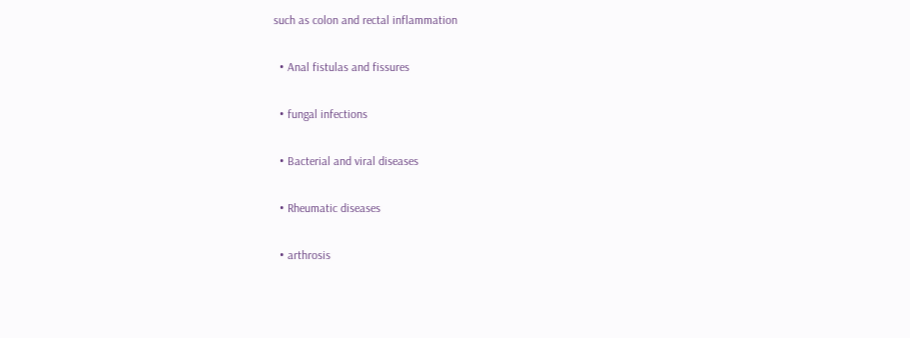such as colon and rectal inflammation

  • Anal fistulas and fissures

  • fungal infections

  • Bacterial and viral diseases

  • Rheumatic diseases

  • arthrosis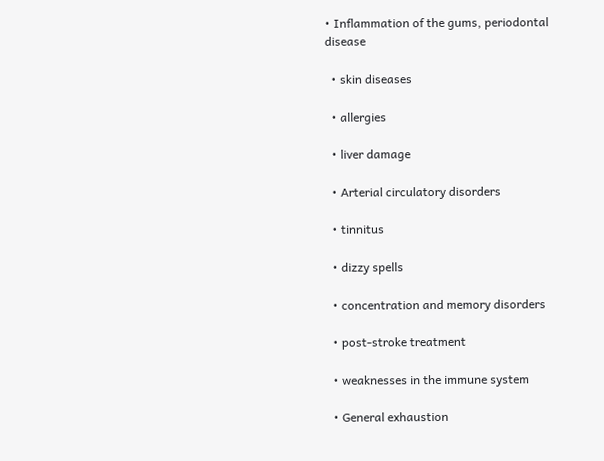• Inflammation of the gums, periodontal disease

  • skin diseases

  • allergies

  • liver damage

  • Arterial circulatory disorders

  • tinnitus

  • dizzy spells

  • concentration and memory disorders

  • post-stroke treatment

  • weaknesses in the immune system

  • General exhaustion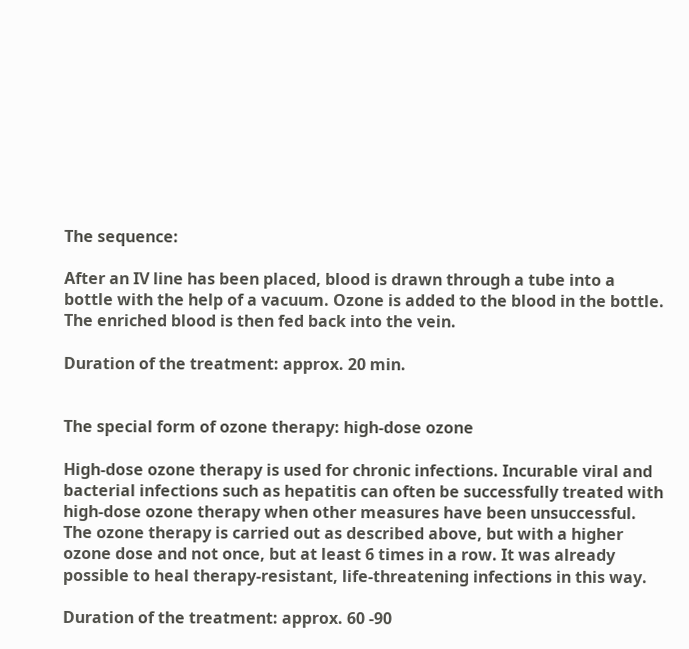The sequence:

After an IV line has been placed, blood is drawn through a tube into a bottle with the help of a vacuum. Ozone is added to the blood in the bottle. The enriched blood is then fed back into the vein.

Duration of the treatment: approx. 20 min.


The special form of ozone therapy: high-dose ozone

High-dose ozone therapy is used for chronic infections. Incurable viral and bacterial infections such as hepatitis can often be successfully treated with high-dose ozone therapy when other measures have been unsuccessful. The ozone therapy is carried out as described above, but with a higher ozone dose and not once, but at least 6 times in a row. It was already possible to heal therapy-resistant, life-threatening infections in this way.

Duration of the treatment: approx. 60 -90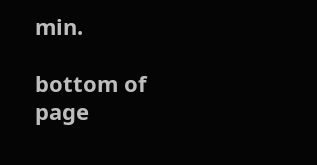min.

bottom of page